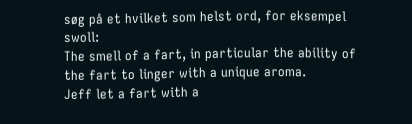søg på et hvilket som helst ord, for eksempel swoll:
The smell of a fart, in particular the ability of the fart to linger with a unique aroma.
Jeff let a fart with a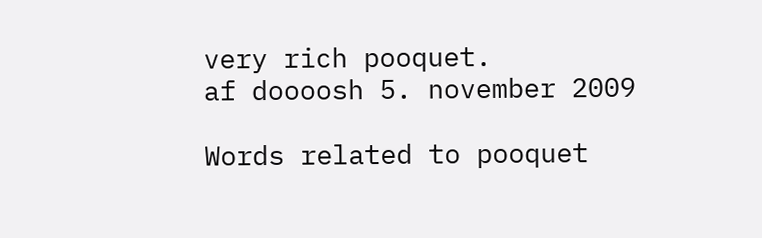very rich pooquet.
af doooosh 5. november 2009

Words related to pooquet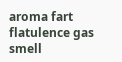aroma fart flatulence gas smell